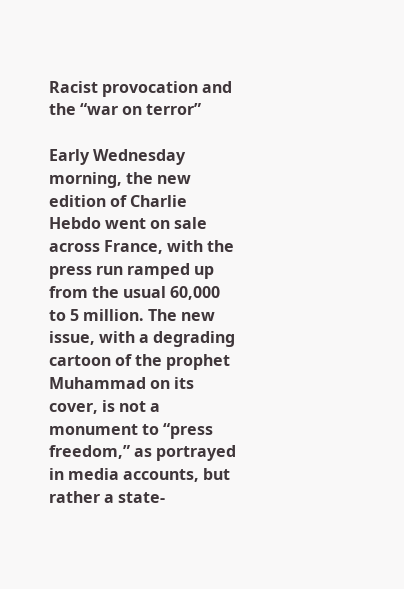Racist provocation and the “war on terror”

Early Wednesday morning, the new edition of Charlie Hebdo went on sale across France, with the press run ramped up from the usual 60,000 to 5 million. The new issue, with a degrading cartoon of the prophet Muhammad on its cover, is not a monument to “press freedom,” as portrayed in media accounts, but rather a state-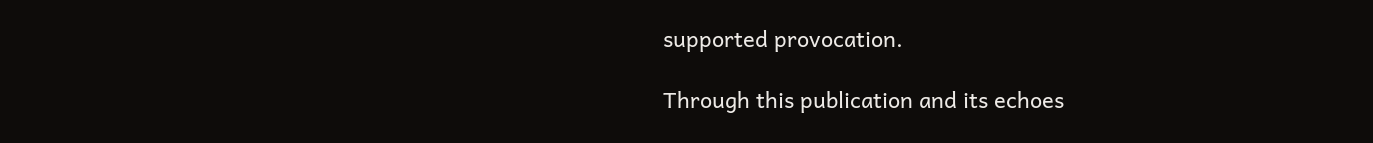supported provocation.

Through this publication and its echoes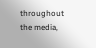throughout the media,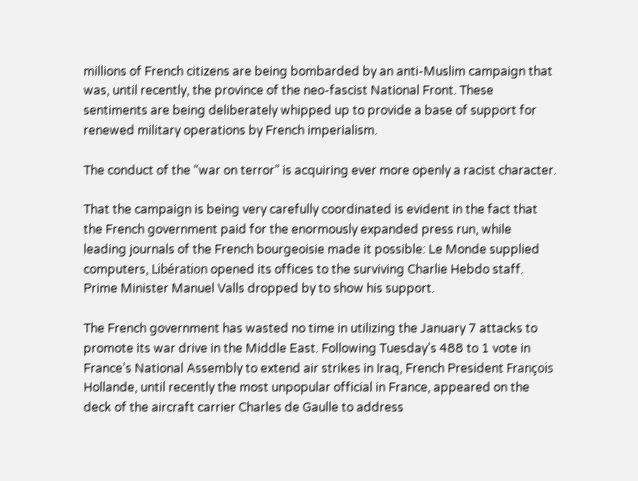millions of French citizens are being bombarded by an anti-Muslim campaign that was, until recently, the province of the neo-fascist National Front. These sentiments are being deliberately whipped up to provide a base of support for renewed military operations by French imperialism.

The conduct of the “war on terror” is acquiring ever more openly a racist character.

That the campaign is being very carefully coordinated is evident in the fact that the French government paid for the enormously expanded press run, while leading journals of the French bourgeoisie made it possible: Le Monde supplied computers, Libération opened its offices to the surviving Charlie Hebdo staff. Prime Minister Manuel Valls dropped by to show his support.

The French government has wasted no time in utilizing the January 7 attacks to promote its war drive in the Middle East. Following Tuesday’s 488 to 1 vote in France’s National Assembly to extend air strikes in Iraq, French President François Hollande, until recently the most unpopular official in France, appeared on the deck of the aircraft carrier Charles de Gaulle to address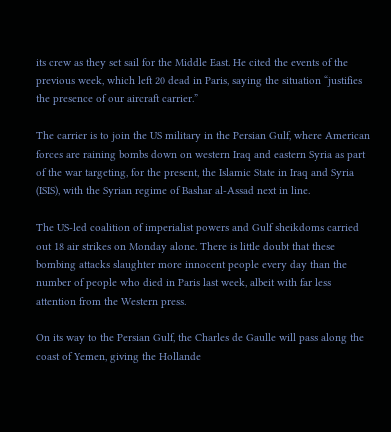its crew as they set sail for the Middle East. He cited the events of the previous week, which left 20 dead in Paris, saying the situation “justifies the presence of our aircraft carrier.”

The carrier is to join the US military in the Persian Gulf, where American forces are raining bombs down on western Iraq and eastern Syria as part of the war targeting, for the present, the Islamic State in Iraq and Syria (ISIS), with the Syrian regime of Bashar al-Assad next in line.

The US-led coalition of imperialist powers and Gulf sheikdoms carried out 18 air strikes on Monday alone. There is little doubt that these bombing attacks slaughter more innocent people every day than the number of people who died in Paris last week, albeit with far less attention from the Western press.

On its way to the Persian Gulf, the Charles de Gaulle will pass along the coast of Yemen, giving the Hollande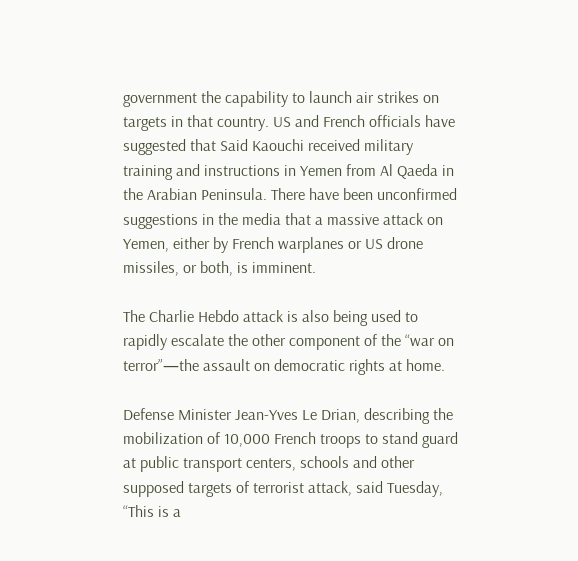government the capability to launch air strikes on targets in that country. US and French officials have suggested that Said Kaouchi received military training and instructions in Yemen from Al Qaeda in the Arabian Peninsula. There have been unconfirmed suggestions in the media that a massive attack on Yemen, either by French warplanes or US drone missiles, or both, is imminent.

The Charlie Hebdo attack is also being used to rapidly escalate the other component of the “war on terror”—the assault on democratic rights at home.

Defense Minister Jean-Yves Le Drian, describing the mobilization of 10,000 French troops to stand guard at public transport centers, schools and other supposed targets of terrorist attack, said Tuesday, “This is a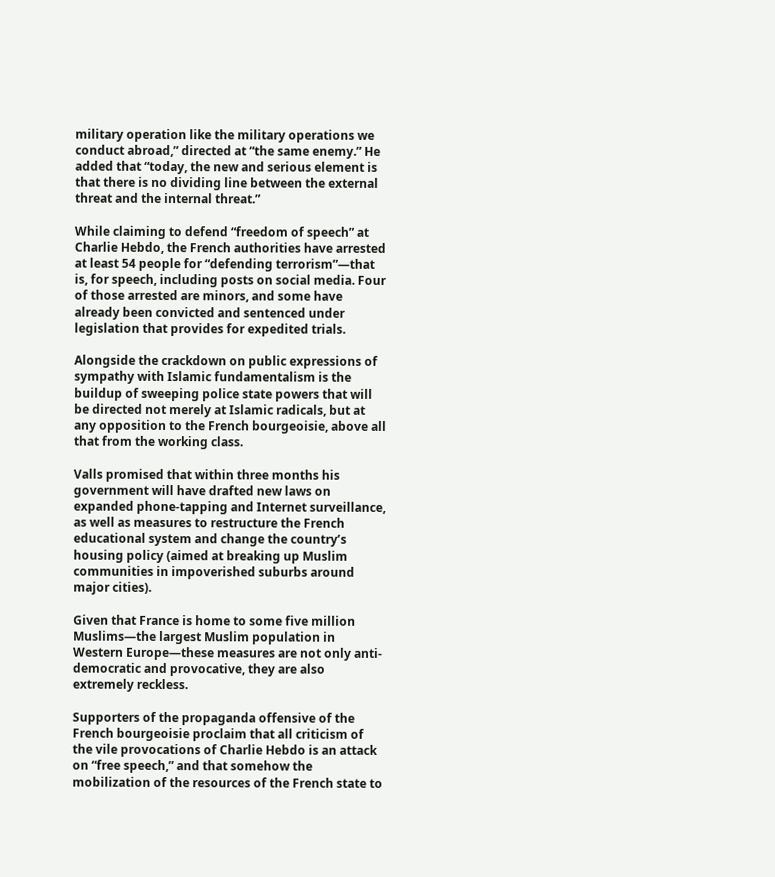military operation like the military operations we conduct abroad,” directed at “the same enemy.” He added that “today, the new and serious element is that there is no dividing line between the external threat and the internal threat.”

While claiming to defend “freedom of speech” at Charlie Hebdo, the French authorities have arrested at least 54 people for “defending terrorism”—that is, for speech, including posts on social media. Four of those arrested are minors, and some have already been convicted and sentenced under legislation that provides for expedited trials.

Alongside the crackdown on public expressions of sympathy with Islamic fundamentalism is the buildup of sweeping police state powers that will be directed not merely at Islamic radicals, but at any opposition to the French bourgeoisie, above all that from the working class.

Valls promised that within three months his government will have drafted new laws on expanded phone-tapping and Internet surveillance, as well as measures to restructure the French educational system and change the country’s housing policy (aimed at breaking up Muslim communities in impoverished suburbs around major cities).

Given that France is home to some five million Muslims—the largest Muslim population in Western Europe—these measures are not only anti-democratic and provocative, they are also extremely reckless.

Supporters of the propaganda offensive of the French bourgeoisie proclaim that all criticism of the vile provocations of Charlie Hebdo is an attack on “free speech,” and that somehow the mobilization of the resources of the French state to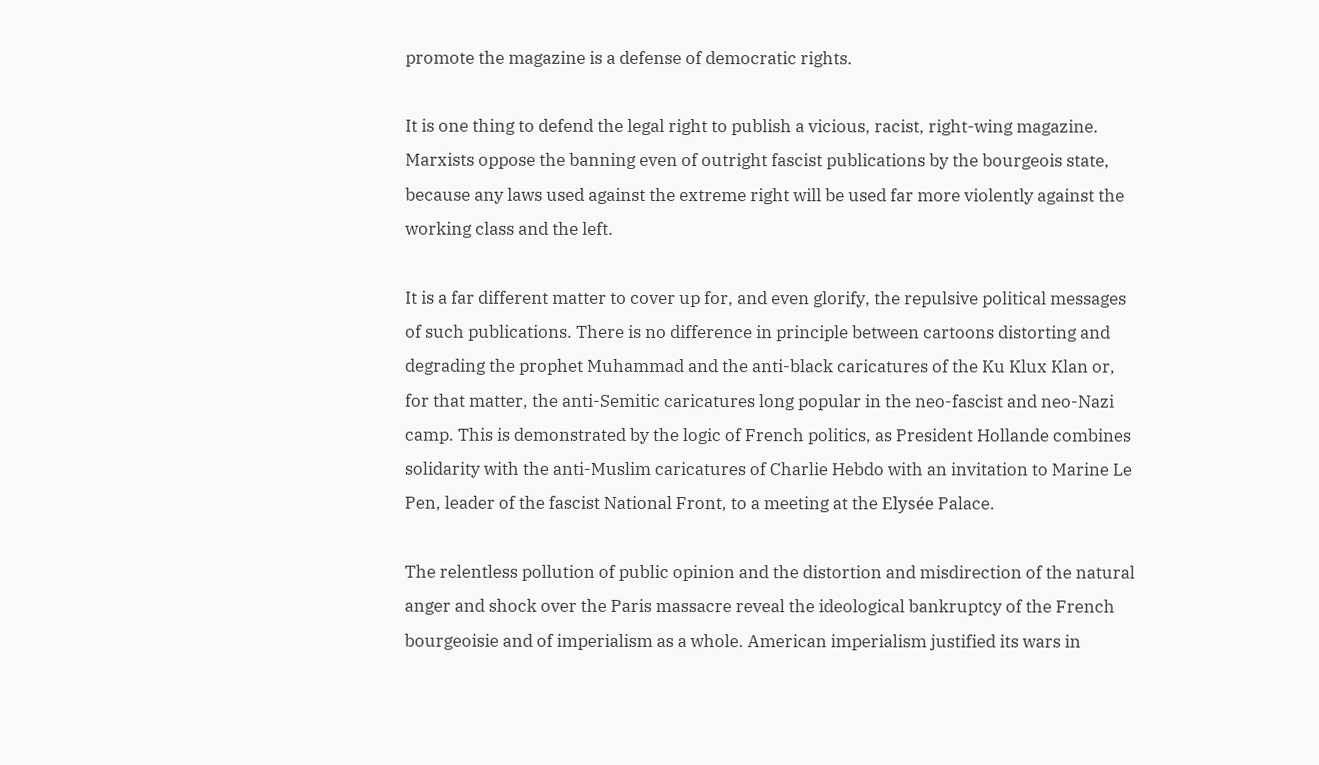promote the magazine is a defense of democratic rights.

It is one thing to defend the legal right to publish a vicious, racist, right-wing magazine. Marxists oppose the banning even of outright fascist publications by the bourgeois state, because any laws used against the extreme right will be used far more violently against the working class and the left.

It is a far different matter to cover up for, and even glorify, the repulsive political messages of such publications. There is no difference in principle between cartoons distorting and degrading the prophet Muhammad and the anti-black caricatures of the Ku Klux Klan or, for that matter, the anti-Semitic caricatures long popular in the neo-fascist and neo-Nazi camp. This is demonstrated by the logic of French politics, as President Hollande combines solidarity with the anti-Muslim caricatures of Charlie Hebdo with an invitation to Marine Le Pen, leader of the fascist National Front, to a meeting at the Elysée Palace.

The relentless pollution of public opinion and the distortion and misdirection of the natural anger and shock over the Paris massacre reveal the ideological bankruptcy of the French bourgeoisie and of imperialism as a whole. American imperialism justified its wars in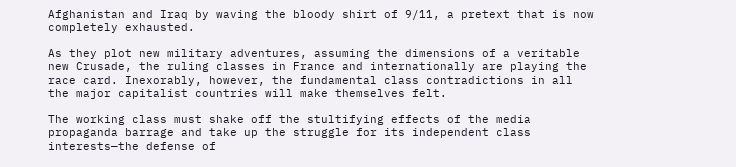Afghanistan and Iraq by waving the bloody shirt of 9/11, a pretext that is now completely exhausted.

As they plot new military adventures, assuming the dimensions of a veritable new Crusade, the ruling classes in France and internationally are playing the race card. Inexorably, however, the fundamental class contradictions in all the major capitalist countries will make themselves felt.

The working class must shake off the stultifying effects of the media propaganda barrage and take up the struggle for its independent class interests—the defense of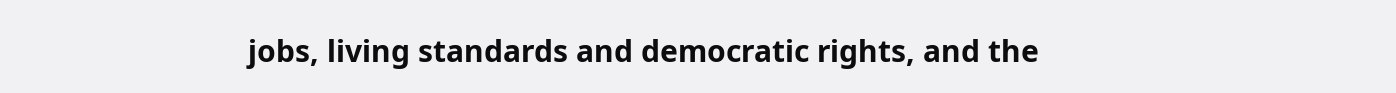jobs, living standards and democratic rights, and the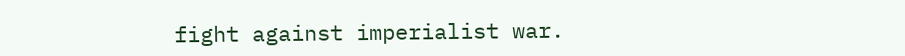fight against imperialist war.